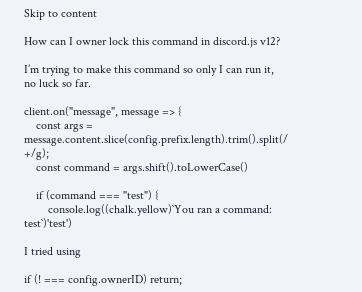Skip to content

How can I owner lock this command in discord.js v12?

I’m trying to make this command so only I can run it, no luck so far.

client.on("message", message => {
    const args = message.content.slice(config.prefix.length).trim().split(/ +/g);
    const command = args.shift().toLowerCase()

    if (command === "test") {
        console.log((chalk.yellow)`You ran a command: test`)'test')

I tried using

if (! === config.ownerID) return;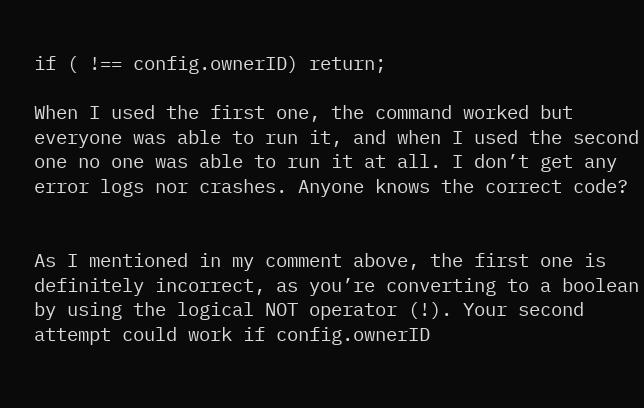if ( !== config.ownerID) return;

When I used the first one, the command worked but everyone was able to run it, and when I used the second one no one was able to run it at all. I don’t get any error logs nor crashes. Anyone knows the correct code?


As I mentioned in my comment above, the first one is definitely incorrect, as you’re converting to a boolean by using the logical NOT operator (!). Your second attempt could work if config.ownerID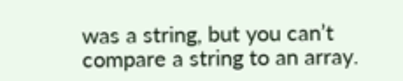was a string, but you can’t compare a string to an array.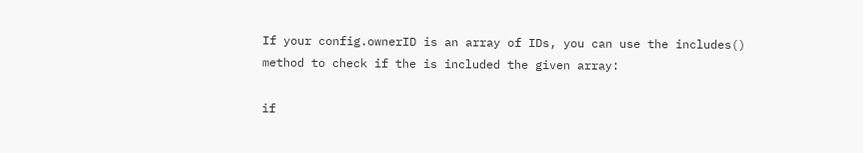If your config.ownerID is an array of IDs, you can use the includes() method to check if the is included the given array:

if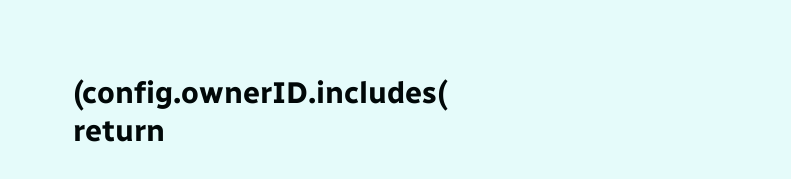(config.ownerID.includes( return